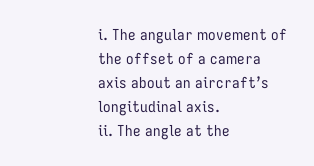i. The angular movement of the offset of a camera axis about an aircraft’s longitudinal axis.
ii. The angle at the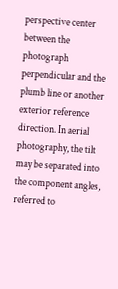perspective center between the photograph perpendicular and the plumb line or another exterior reference direction. In aerial photography, the tilt may be separated into the component angles, referred to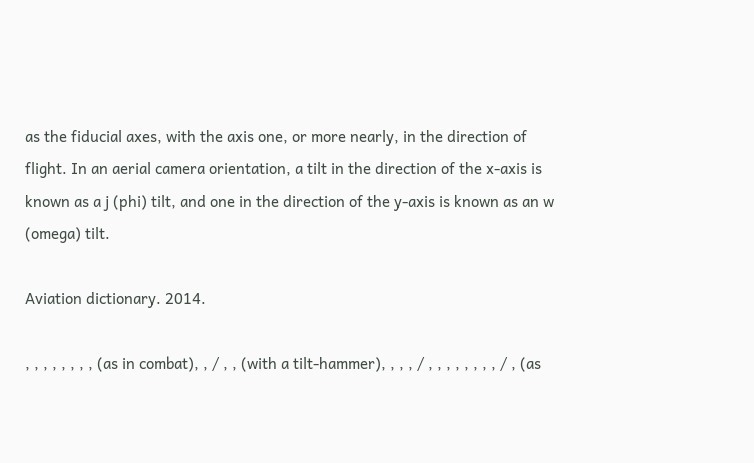as the fiducial axes, with the axis one, or more nearly, in the direction of flight. In an aerial camera orientation, a tilt in the direction of the x-axis is known as a j (phi) tilt, and one in the direction of the y-axis is known as an w (omega) tilt.

Aviation dictionary. 2014.

, , , , , , , , (as in combat), , / , , (with a tilt-hammer), , , , / , , , , , , , , / , (as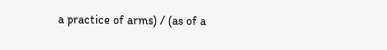a practice of arms) / (as of a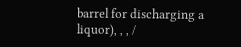barrel for discharging a liquor), , , /